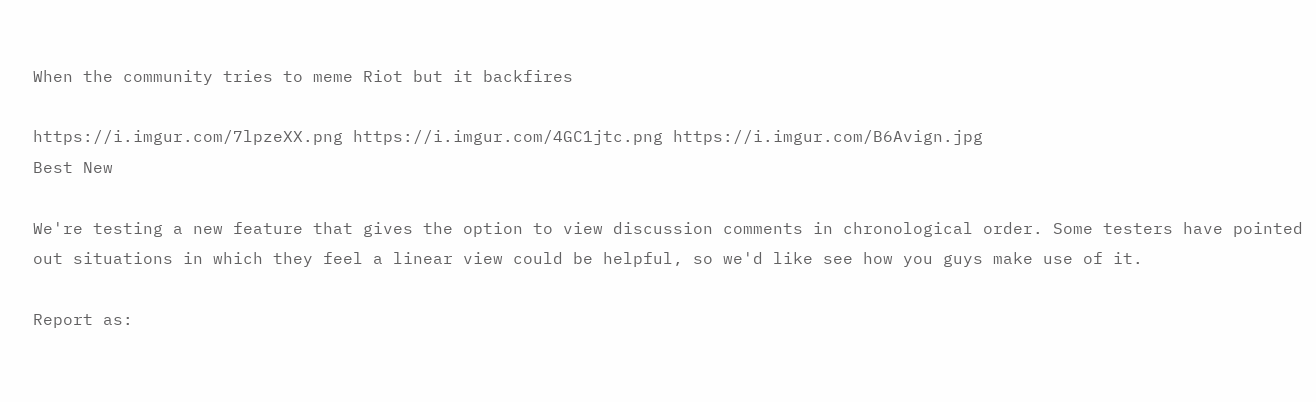When the community tries to meme Riot but it backfires

https://i.imgur.com/7lpzeXX.png https://i.imgur.com/4GC1jtc.png https://i.imgur.com/B6Avign.jpg
Best New

We're testing a new feature that gives the option to view discussion comments in chronological order. Some testers have pointed out situations in which they feel a linear view could be helpful, so we'd like see how you guys make use of it.

Report as: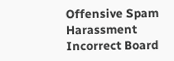Offensive Spam Harassment Incorrect Board